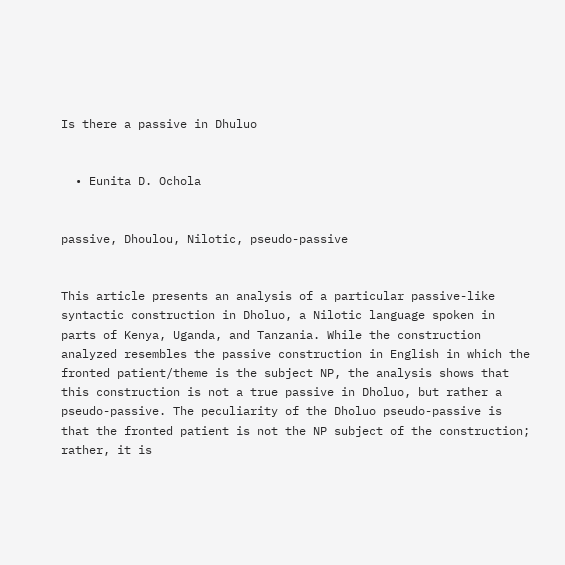Is there a passive in Dhuluo


  • Eunita D. Ochola


passive, Dhoulou, Nilotic, pseudo-passive


This article presents an analysis of a particular passive-like syntactic construction in Dholuo, a Nilotic language spoken in parts of Kenya, Uganda, and Tanzania. While the construction analyzed resembles the passive construction in English in which the fronted patient/theme is the subject NP, the analysis shows that this construction is not a true passive in Dholuo, but rather a pseudo-passive. The peculiarity of the Dholuo pseudo-passive is that the fronted patient is not the NP subject of the construction; rather, it is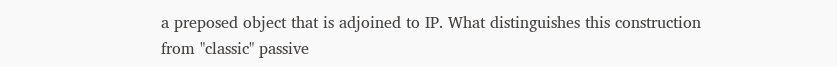a preposed object that is adjoined to IP. What distinguishes this construction from "classic" passive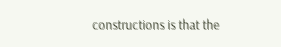constructions is that the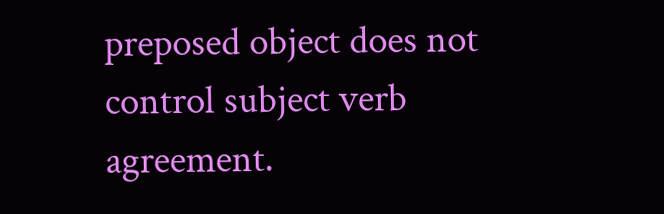preposed object does not control subject verb agreement.